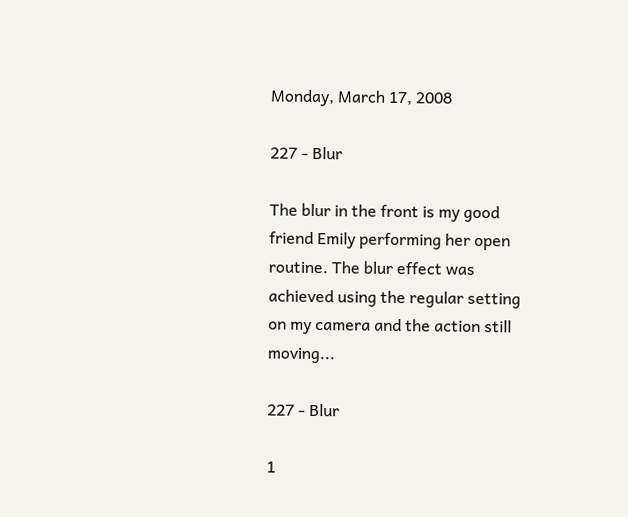Monday, March 17, 2008

227 - Blur

The blur in the front is my good friend Emily performing her open routine. The blur effect was achieved using the regular setting on my camera and the action still moving...

227 - Blur

1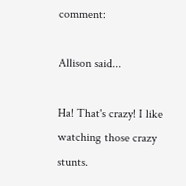comment:

Allison said...

Ha! That's crazy! I like watching those crazy stunts.